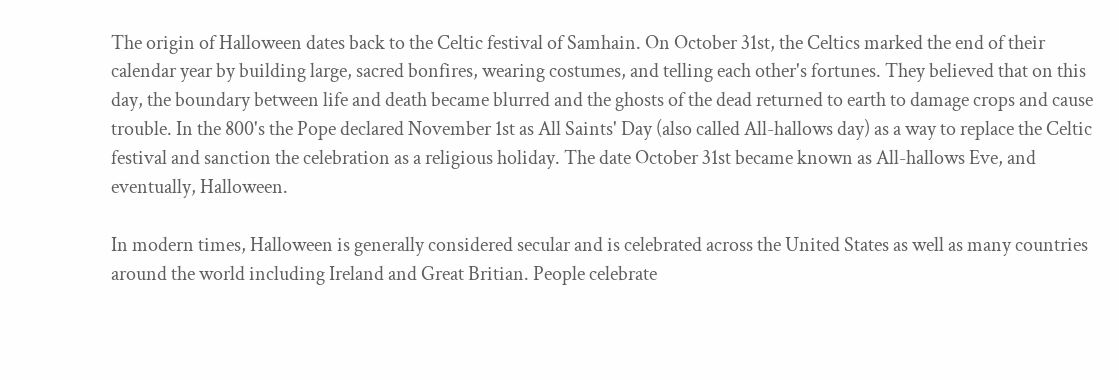The origin of Halloween dates back to the Celtic festival of Samhain. On October 31st, the Celtics marked the end of their calendar year by building large, sacred bonfires, wearing costumes, and telling each other's fortunes. They believed that on this day, the boundary between life and death became blurred and the ghosts of the dead returned to earth to damage crops and cause trouble. In the 800's the Pope declared November 1st as All Saints' Day (also called All-hallows day) as a way to replace the Celtic festival and sanction the celebration as a religious holiday. The date October 31st became known as All-hallows Eve, and eventually, Halloween.

In modern times, Halloween is generally considered secular and is celebrated across the United States as well as many countries around the world including Ireland and Great Britian. People celebrate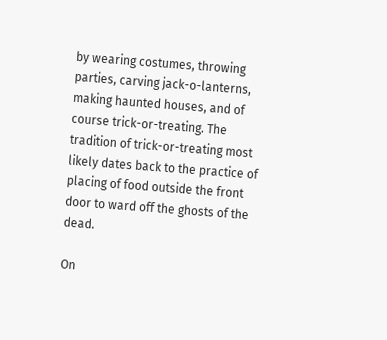by wearing costumes, throwing parties, carving jack-o-lanterns, making haunted houses, and of course trick-or-treating. The tradition of trick-or-treating most likely dates back to the practice of placing of food outside the front door to ward off the ghosts of the dead.

On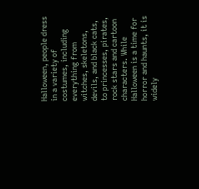Halloween, people dress in a variety of costumes, including everything from witches, skeletons, devils, and black cats, to princesses, pirates, rock stars and cartoon characters. While Halloween is a time for horror and haunts, it is widely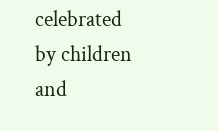celebrated by children and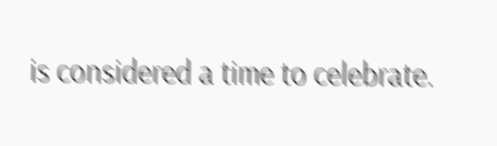is considered a time to celebrate.